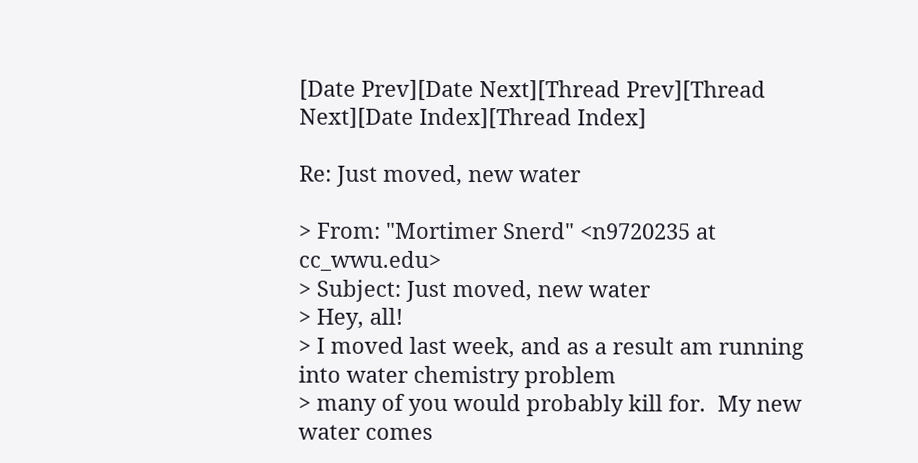[Date Prev][Date Next][Thread Prev][Thread Next][Date Index][Thread Index]

Re: Just moved, new water

> From: "Mortimer Snerd" <n9720235 at cc_wwu.edu>
> Subject: Just moved, new water
> Hey, all!
> I moved last week, and as a result am running into water chemistry problem
> many of you would probably kill for.  My new water comes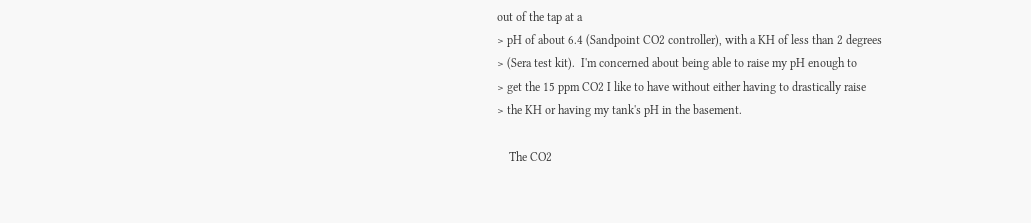out of the tap at a
> pH of about 6.4 (Sandpoint CO2 controller), with a KH of less than 2 degrees
> (Sera test kit).  I'm concerned about being able to raise my pH enough to
> get the 15 ppm CO2 I like to have without either having to drastically raise
> the KH or having my tank's pH in the basement.

    The CO2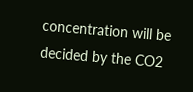concentration will be decided by the CO2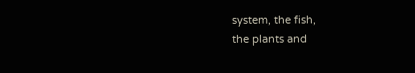system, the fish,
the plants and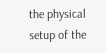the physical setup of the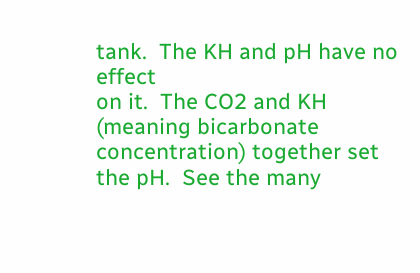tank.  The KH and pH have no effect
on it.  The CO2 and KH (meaning bicarbonate concentration) together set
the pH.  See the many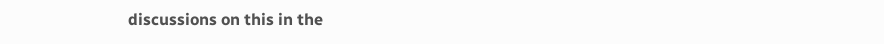discussions on this in the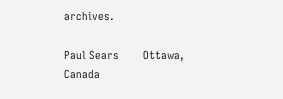archives.

Paul Sears        Ottawa, Canada